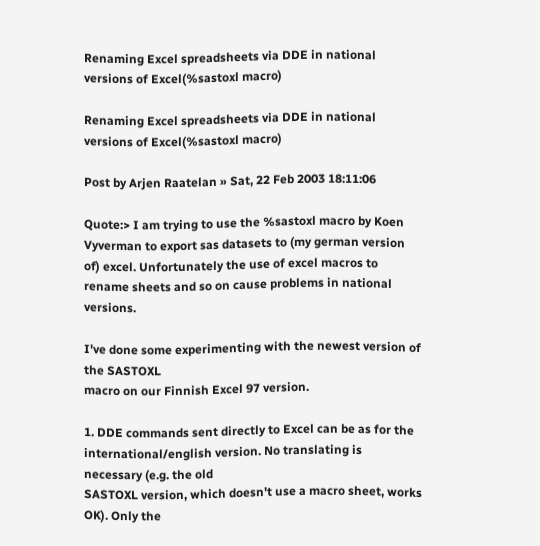Renaming Excel spreadsheets via DDE in national versions of Excel(%sastoxl macro)

Renaming Excel spreadsheets via DDE in national versions of Excel(%sastoxl macro)

Post by Arjen Raatelan » Sat, 22 Feb 2003 18:11:06

Quote:> I am trying to use the %sastoxl macro by Koen Vyverman to export sas datasets to (my german version of) excel. Unfortunately the use of excel macros to rename sheets and so on cause problems in national versions.

I've done some experimenting with the newest version of the SASTOXL
macro on our Finnish Excel 97 version.

1. DDE commands sent directly to Excel can be as for the
international/english version. No translating is necessary (e.g. the old
SASTOXL version, which doesn't use a macro sheet, works OK). Only the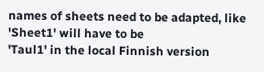names of sheets need to be adapted, like 'Sheet1' will have to be
'Taul1' in the local Finnish version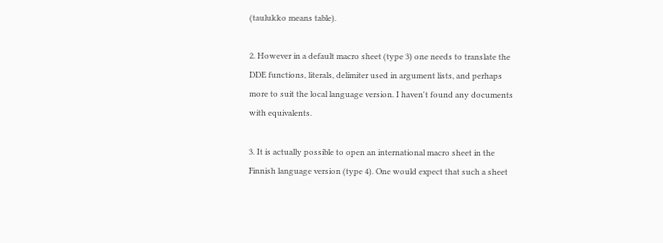(taulukko means table).

2. However in a default macro sheet (type 3) one needs to translate the
DDE functions, literals, delimiter used in argument lists, and perhaps
more to suit the local language version. I haven't found any documents
with equivalents.

3. It is actually possible to open an international macro sheet in the
Finnish language version (type 4). One would expect that such a sheet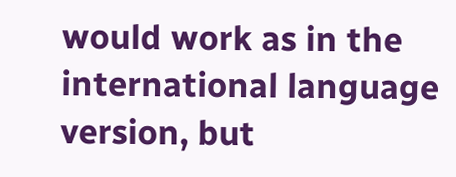would work as in the international language version, but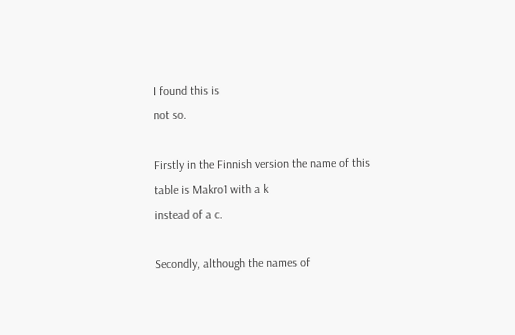I found this is
not so.

Firstly in the Finnish version the name of this table is Makro1 with a k
instead of a c.

Secondly, although the names of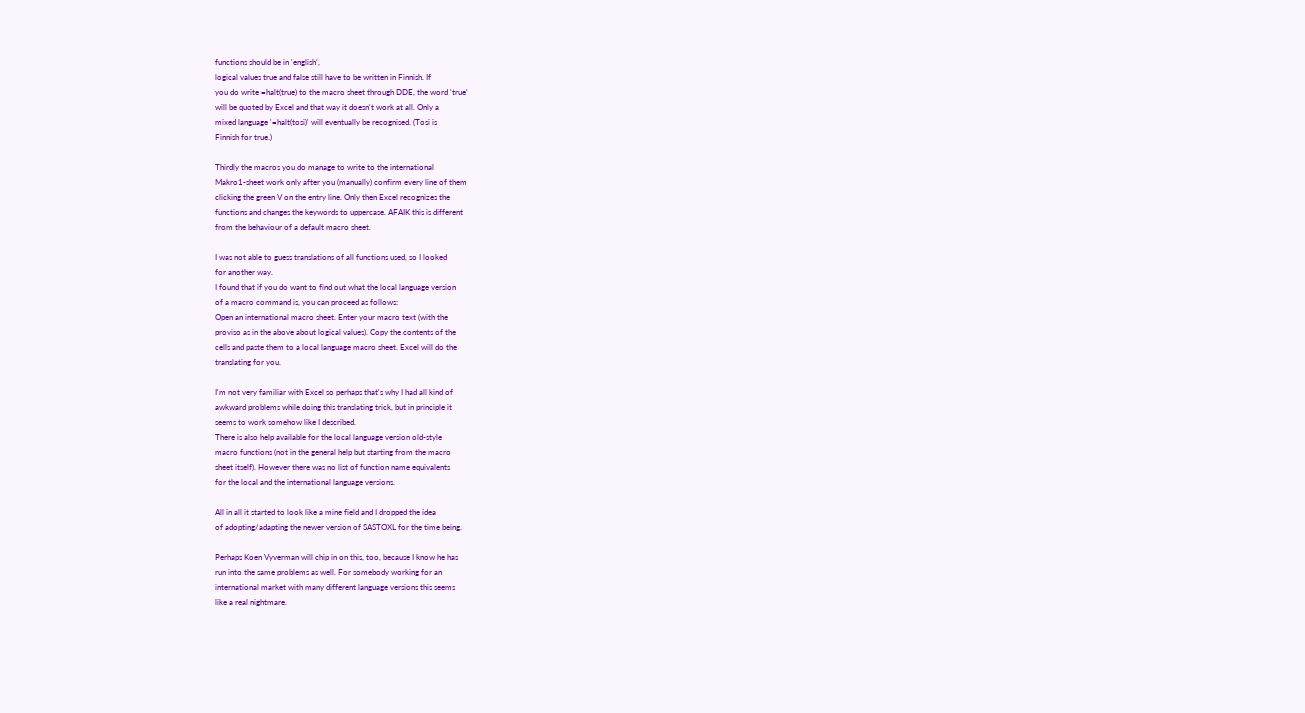functions should be in 'english',
logical values true and false still have to be written in Finnish. If
you do write =halt(true) to the macro sheet through DDE, the word 'true'
will be quoted by Excel and that way it doesn't work at all. Only a
mixed language '=halt(tosi)' will eventually be recognised. (Tosi is
Finnish for true.)

Thirdly the macros you do manage to write to the international
Makro1-sheet work only after you (manually) confirm every line of them
clicking the green V on the entry line. Only then Excel recognizes the
functions and changes the keywords to uppercase. AFAIK this is different
from the behaviour of a default macro sheet.

I was not able to guess translations of all functions used, so I looked
for another way.
I found that if you do want to find out what the local language version
of a macro command is, you can proceed as follows:
Open an international macro sheet. Enter your macro text (with the
proviso as in the above about logical values). Copy the contents of the
cells and paste them to a local language macro sheet. Excel will do the
translating for you.

I'm not very familiar with Excel so perhaps that's why I had all kind of
awkward problems while doing this translating trick, but in principle it
seems to work somehow like I described.
There is also help available for the local language version old-style
macro functions (not in the general help but starting from the macro
sheet itself). However there was no list of function name equivalents
for the local and the international language versions.

All in all it started to look like a mine field and I dropped the idea
of adopting/adapting the newer version of SASTOXL for the time being.

Perhaps Koen Vyverman will chip in on this, too, because I know he has
run into the same problems as well. For somebody working for an
international market with many different language versions this seems
like a real nightmare.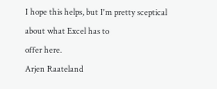I hope this helps, but I'm pretty sceptical about what Excel has to
offer here.
Arjen Raateland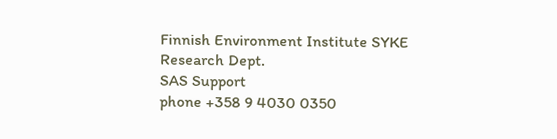Finnish Environment Institute SYKE
Research Dept.
SAS Support
phone +358 9 4030 0350